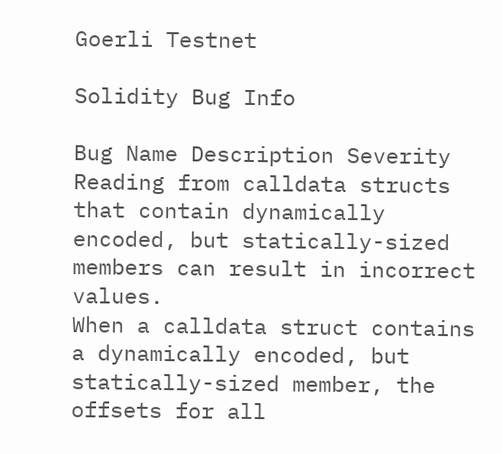Goerli Testnet

Solidity Bug Info

Bug Name Description Severity
Reading from calldata structs that contain dynamically encoded, but statically-sized members can result in incorrect values.
When a calldata struct contains a dynamically encoded, but statically-sized member, the offsets for all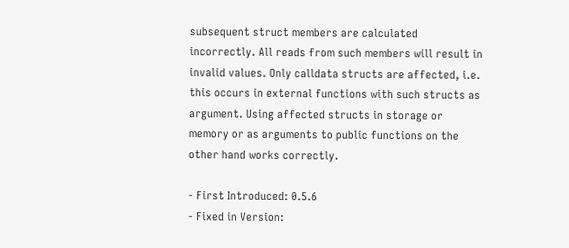subsequent struct members are calculated incorrectly. All reads from such members will result in invalid values. Only calldata structs are affected, i.e. this occurs in external functions with such structs as argument. Using affected structs in storage or memory or as arguments to public functions on the other hand works correctly.

- First Introduced: 0.5.6
- Fixed in Version: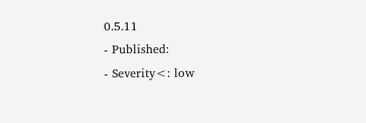0.5.11
- Published:
- Severity<: low